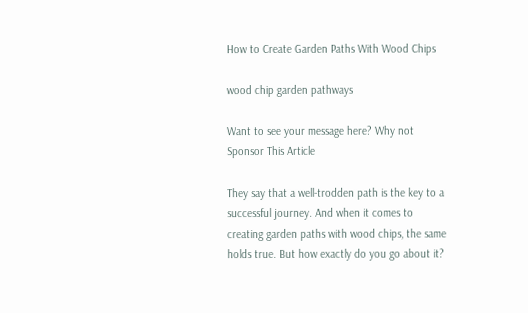How to Create Garden Paths With Wood Chips

wood chip garden pathways

Want to see your message here? Why not Sponsor This Article

They say that a well-trodden path is the key to a successful journey. And when it comes to creating garden paths with wood chips, the same holds true. But how exactly do you go about it?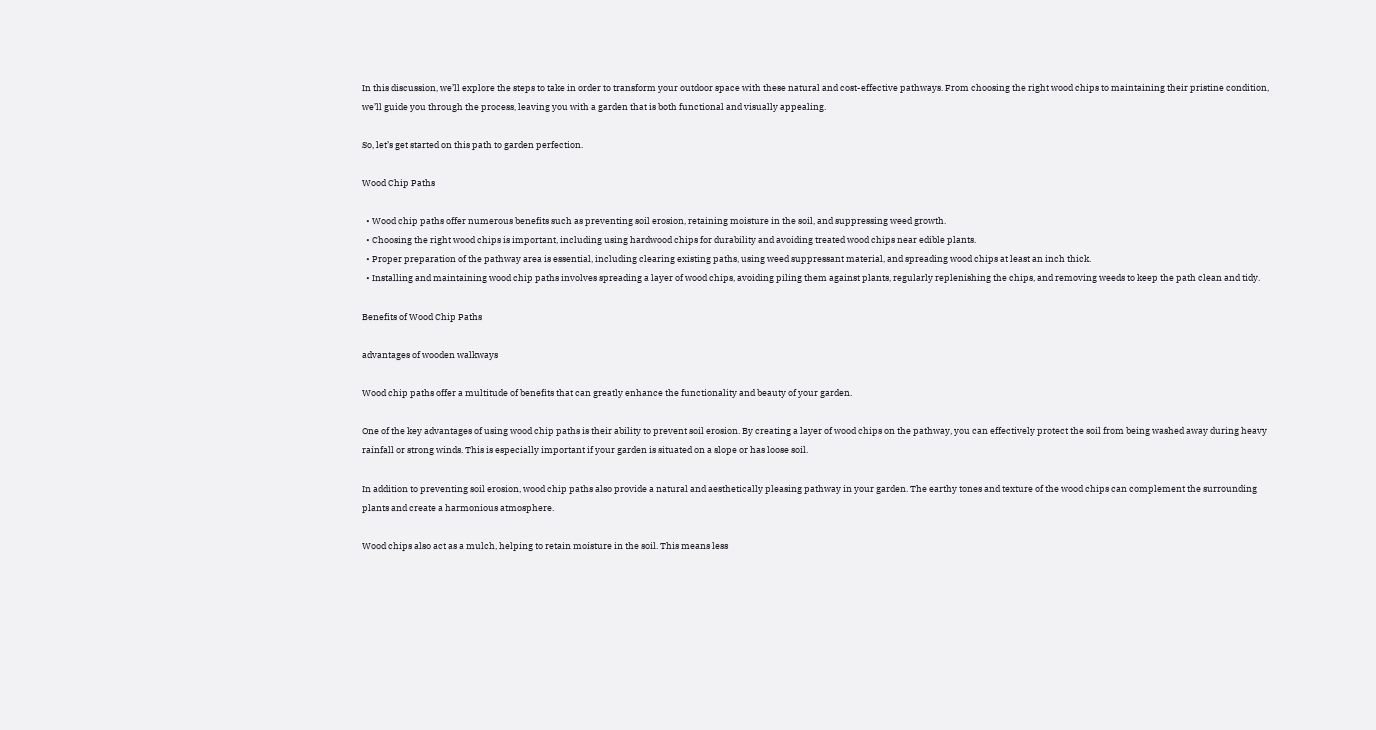In this discussion, we’ll explore the steps to take in order to transform your outdoor space with these natural and cost-effective pathways. From choosing the right wood chips to maintaining their pristine condition, we’ll guide you through the process, leaving you with a garden that is both functional and visually appealing.

So, let’s get started on this path to garden perfection.

Wood Chip Paths

  • Wood chip paths offer numerous benefits such as preventing soil erosion, retaining moisture in the soil, and suppressing weed growth.
  • Choosing the right wood chips is important, including using hardwood chips for durability and avoiding treated wood chips near edible plants.
  • Proper preparation of the pathway area is essential, including clearing existing paths, using weed suppressant material, and spreading wood chips at least an inch thick.
  • Installing and maintaining wood chip paths involves spreading a layer of wood chips, avoiding piling them against plants, regularly replenishing the chips, and removing weeds to keep the path clean and tidy.

Benefits of Wood Chip Paths

advantages of wooden walkways

Wood chip paths offer a multitude of benefits that can greatly enhance the functionality and beauty of your garden.

One of the key advantages of using wood chip paths is their ability to prevent soil erosion. By creating a layer of wood chips on the pathway, you can effectively protect the soil from being washed away during heavy rainfall or strong winds. This is especially important if your garden is situated on a slope or has loose soil.

In addition to preventing soil erosion, wood chip paths also provide a natural and aesthetically pleasing pathway in your garden. The earthy tones and texture of the wood chips can complement the surrounding plants and create a harmonious atmosphere.

Wood chips also act as a mulch, helping to retain moisture in the soil. This means less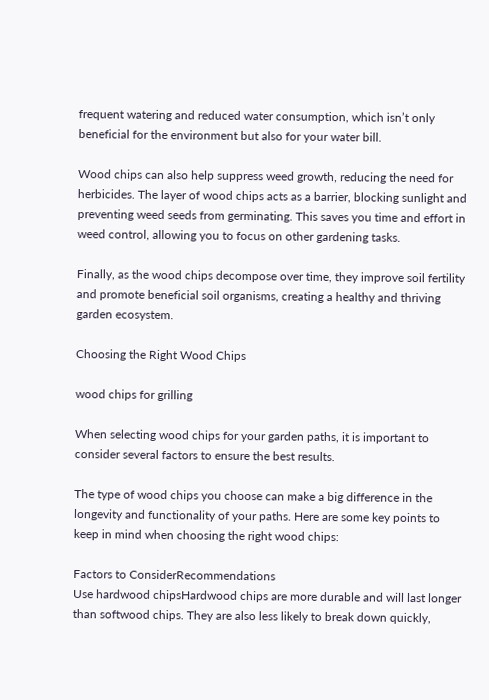frequent watering and reduced water consumption, which isn’t only beneficial for the environment but also for your water bill.

Wood chips can also help suppress weed growth, reducing the need for herbicides. The layer of wood chips acts as a barrier, blocking sunlight and preventing weed seeds from germinating. This saves you time and effort in weed control, allowing you to focus on other gardening tasks.

Finally, as the wood chips decompose over time, they improve soil fertility and promote beneficial soil organisms, creating a healthy and thriving garden ecosystem.

Choosing the Right Wood Chips

wood chips for grilling

When selecting wood chips for your garden paths, it is important to consider several factors to ensure the best results.

The type of wood chips you choose can make a big difference in the longevity and functionality of your paths. Here are some key points to keep in mind when choosing the right wood chips:

Factors to ConsiderRecommendations
Use hardwood chipsHardwood chips are more durable and will last longer than softwood chips. They are also less likely to break down quickly,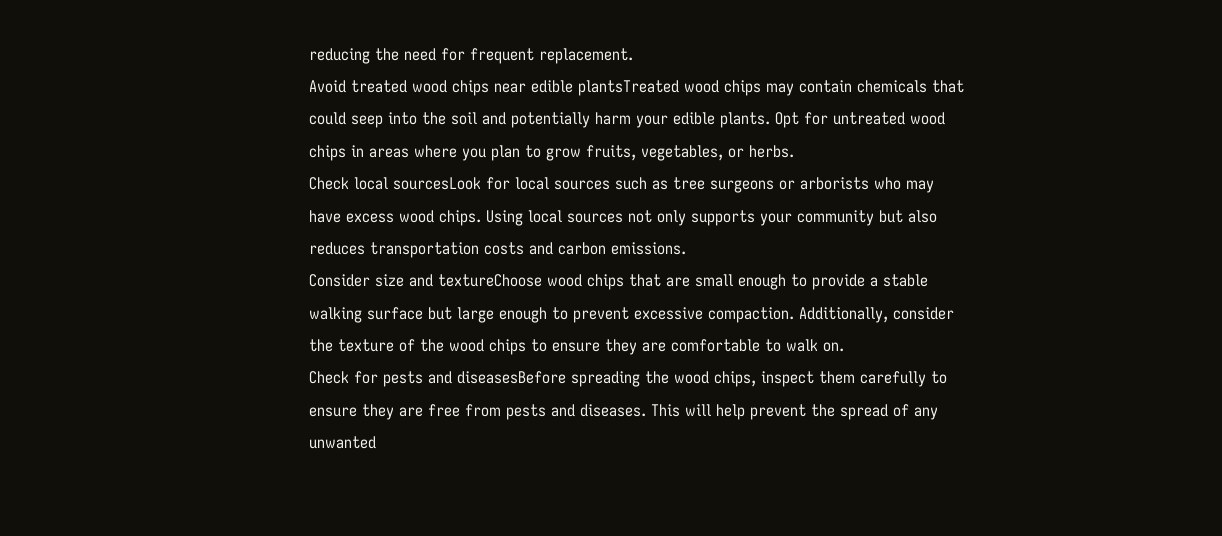reducing the need for frequent replacement.
Avoid treated wood chips near edible plantsTreated wood chips may contain chemicals that could seep into the soil and potentially harm your edible plants. Opt for untreated wood chips in areas where you plan to grow fruits, vegetables, or herbs.
Check local sourcesLook for local sources such as tree surgeons or arborists who may have excess wood chips. Using local sources not only supports your community but also reduces transportation costs and carbon emissions.
Consider size and textureChoose wood chips that are small enough to provide a stable walking surface but large enough to prevent excessive compaction. Additionally, consider the texture of the wood chips to ensure they are comfortable to walk on.
Check for pests and diseasesBefore spreading the wood chips, inspect them carefully to ensure they are free from pests and diseases. This will help prevent the spread of any unwanted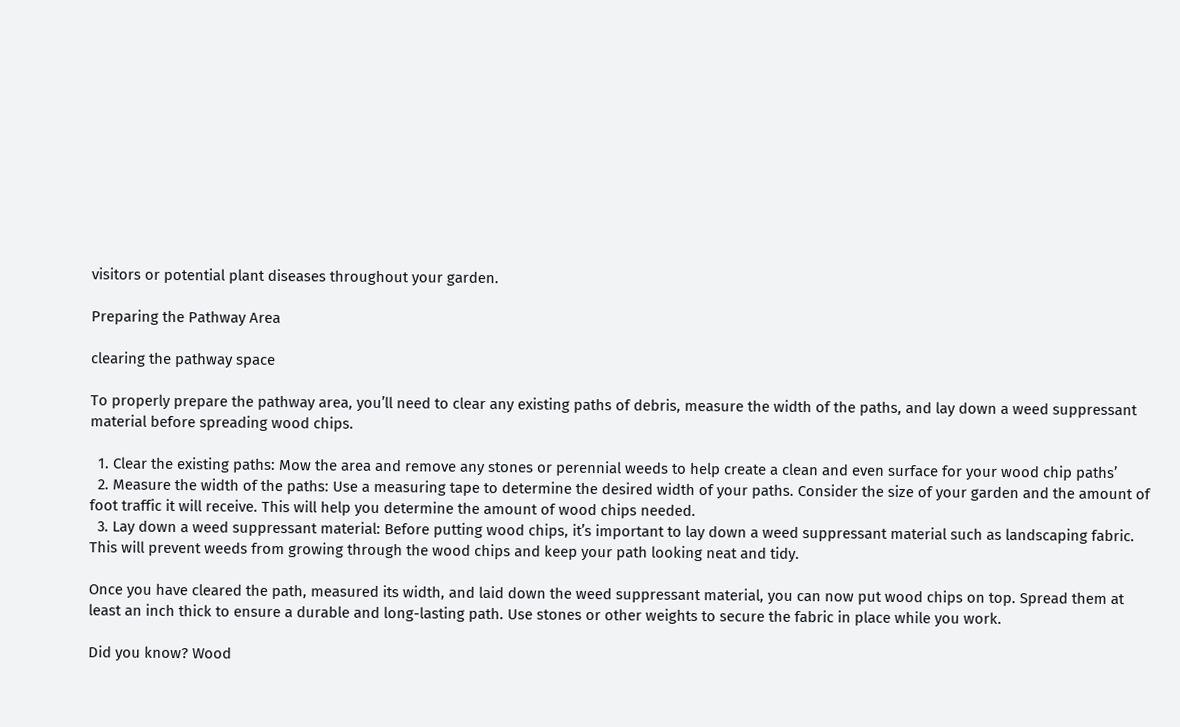visitors or potential plant diseases throughout your garden.

Preparing the Pathway Area

clearing the pathway space

To properly prepare the pathway area, you’ll need to clear any existing paths of debris, measure the width of the paths, and lay down a weed suppressant material before spreading wood chips.

  1. Clear the existing paths: Mow the area and remove any stones or perennial weeds to help create a clean and even surface for your wood chip paths’
  2. Measure the width of the paths: Use a measuring tape to determine the desired width of your paths. Consider the size of your garden and the amount of foot traffic it will receive. This will help you determine the amount of wood chips needed.
  3. Lay down a weed suppressant material: Before putting wood chips, it’s important to lay down a weed suppressant material such as landscaping fabric. This will prevent weeds from growing through the wood chips and keep your path looking neat and tidy.

Once you have cleared the path, measured its width, and laid down the weed suppressant material, you can now put wood chips on top. Spread them at least an inch thick to ensure a durable and long-lasting path. Use stones or other weights to secure the fabric in place while you work.

Did you know? Wood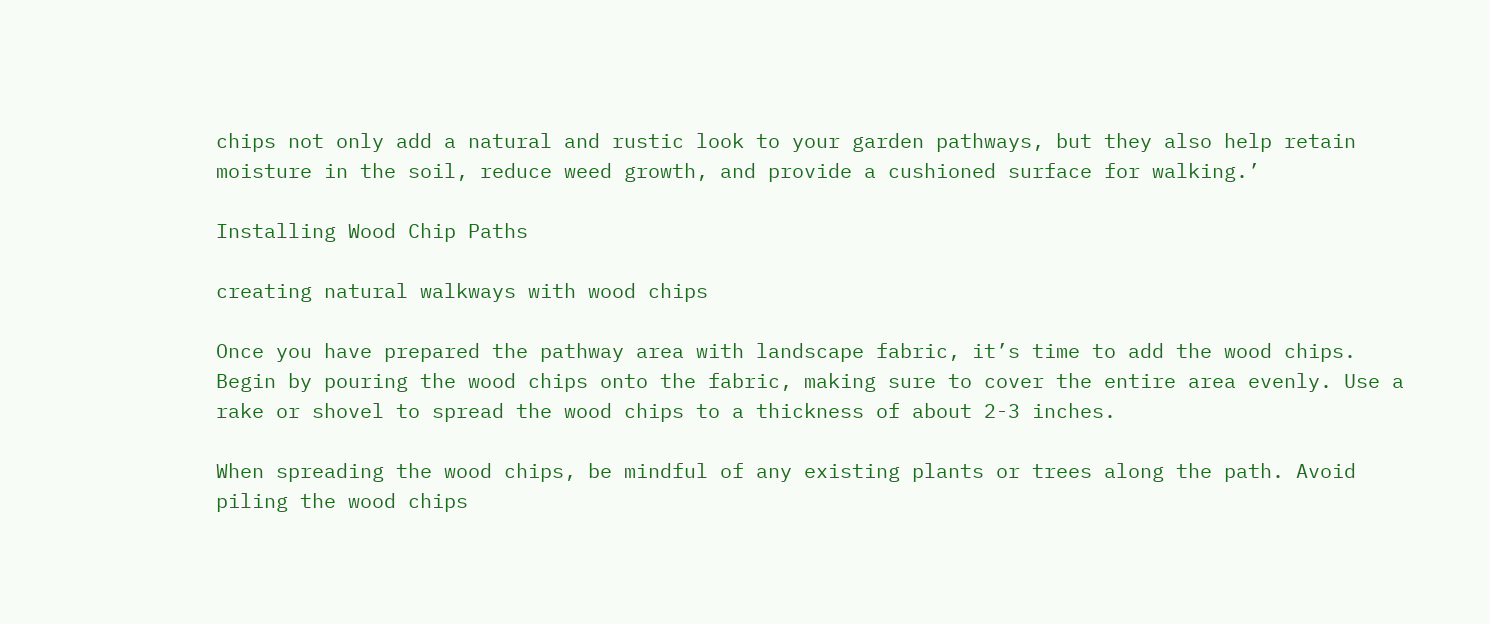chips not only add a natural and rustic look to your garden pathways, but they also help retain moisture in the soil, reduce weed growth, and provide a cushioned surface for walking.’

Installing Wood Chip Paths

creating natural walkways with wood chips

Once you have prepared the pathway area with landscape fabric, it’s time to add the wood chips. Begin by pouring the wood chips onto the fabric, making sure to cover the entire area evenly. Use a rake or shovel to spread the wood chips to a thickness of about 2-3 inches.

When spreading the wood chips, be mindful of any existing plants or trees along the path. Avoid piling the wood chips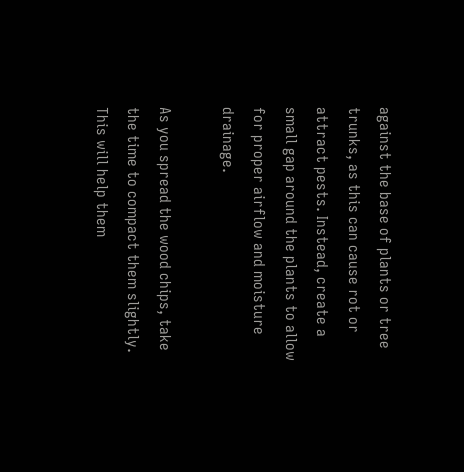against the base of plants or tree trunks, as this can cause rot or attract pests. Instead, create a small gap around the plants to allow for proper airflow and moisture drainage.

As you spread the wood chips, take the time to compact them slightly. This will help them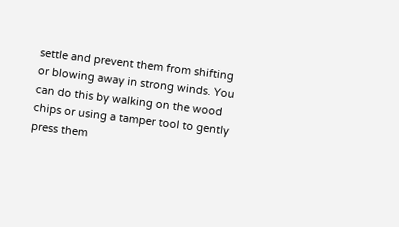settle and prevent them from shifting or blowing away in strong winds. You can do this by walking on the wood chips or using a tamper tool to gently press them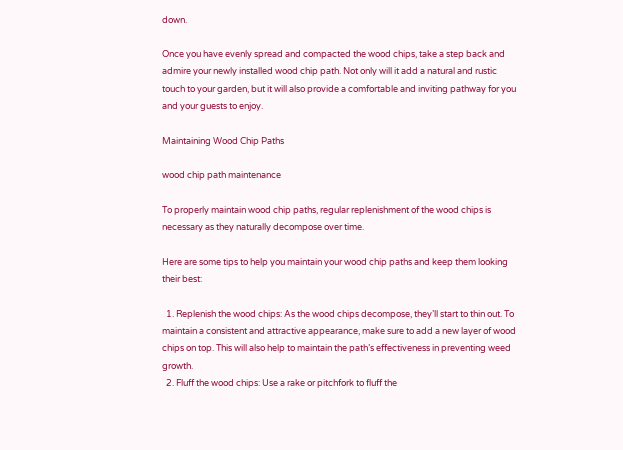down.

Once you have evenly spread and compacted the wood chips, take a step back and admire your newly installed wood chip path. Not only will it add a natural and rustic touch to your garden, but it will also provide a comfortable and inviting pathway for you and your guests to enjoy.

Maintaining Wood Chip Paths

wood chip path maintenance

To properly maintain wood chip paths, regular replenishment of the wood chips is necessary as they naturally decompose over time.

Here are some tips to help you maintain your wood chip paths and keep them looking their best:

  1. Replenish the wood chips: As the wood chips decompose, they’ll start to thin out. To maintain a consistent and attractive appearance, make sure to add a new layer of wood chips on top. This will also help to maintain the path’s effectiveness in preventing weed growth.
  2. Fluff the wood chips: Use a rake or pitchfork to fluff the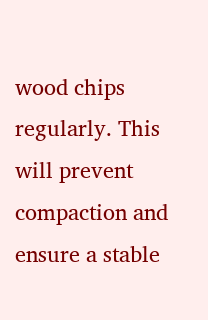wood chips regularly. This will prevent compaction and ensure a stable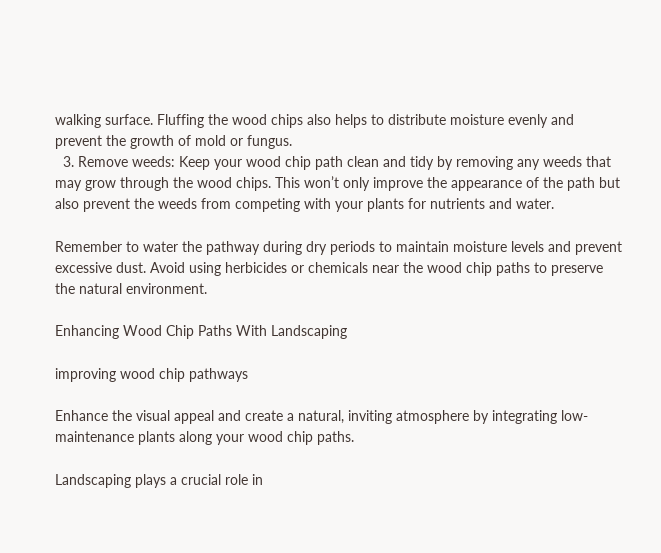walking surface. Fluffing the wood chips also helps to distribute moisture evenly and prevent the growth of mold or fungus.
  3. Remove weeds: Keep your wood chip path clean and tidy by removing any weeds that may grow through the wood chips. This won’t only improve the appearance of the path but also prevent the weeds from competing with your plants for nutrients and water.

Remember to water the pathway during dry periods to maintain moisture levels and prevent excessive dust. Avoid using herbicides or chemicals near the wood chip paths to preserve the natural environment.

Enhancing Wood Chip Paths With Landscaping

improving wood chip pathways

Enhance the visual appeal and create a natural, inviting atmosphere by integrating low-maintenance plants along your wood chip paths.

Landscaping plays a crucial role in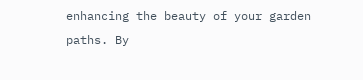enhancing the beauty of your garden paths. By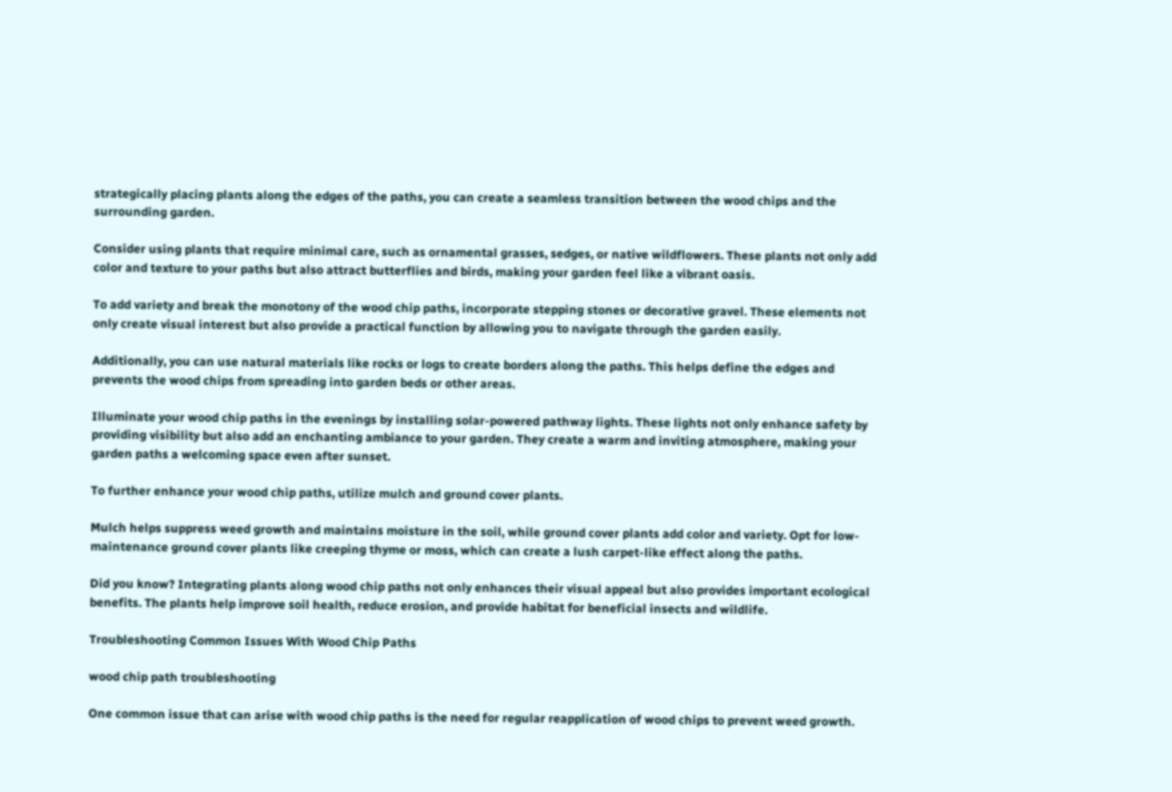strategically placing plants along the edges of the paths, you can create a seamless transition between the wood chips and the surrounding garden.

Consider using plants that require minimal care, such as ornamental grasses, sedges, or native wildflowers. These plants not only add color and texture to your paths but also attract butterflies and birds, making your garden feel like a vibrant oasis.

To add variety and break the monotony of the wood chip paths, incorporate stepping stones or decorative gravel. These elements not only create visual interest but also provide a practical function by allowing you to navigate through the garden easily.

Additionally, you can use natural materials like rocks or logs to create borders along the paths. This helps define the edges and prevents the wood chips from spreading into garden beds or other areas.

Illuminate your wood chip paths in the evenings by installing solar-powered pathway lights. These lights not only enhance safety by providing visibility but also add an enchanting ambiance to your garden. They create a warm and inviting atmosphere, making your garden paths a welcoming space even after sunset.

To further enhance your wood chip paths, utilize mulch and ground cover plants.

Mulch helps suppress weed growth and maintains moisture in the soil, while ground cover plants add color and variety. Opt for low-maintenance ground cover plants like creeping thyme or moss, which can create a lush carpet-like effect along the paths.

Did you know? Integrating plants along wood chip paths not only enhances their visual appeal but also provides important ecological benefits. The plants help improve soil health, reduce erosion, and provide habitat for beneficial insects and wildlife.

Troubleshooting Common Issues With Wood Chip Paths

wood chip path troubleshooting

One common issue that can arise with wood chip paths is the need for regular reapplication of wood chips to prevent weed growth.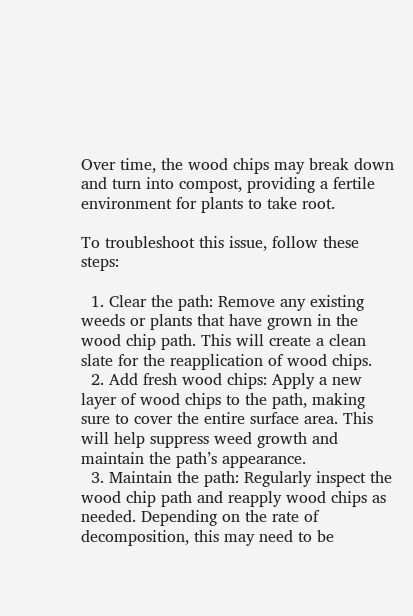Over time, the wood chips may break down and turn into compost, providing a fertile environment for plants to take root.

To troubleshoot this issue, follow these steps:

  1. Clear the path: Remove any existing weeds or plants that have grown in the wood chip path. This will create a clean slate for the reapplication of wood chips.
  2. Add fresh wood chips: Apply a new layer of wood chips to the path, making sure to cover the entire surface area. This will help suppress weed growth and maintain the path’s appearance.
  3. Maintain the path: Regularly inspect the wood chip path and reapply wood chips as needed. Depending on the rate of decomposition, this may need to be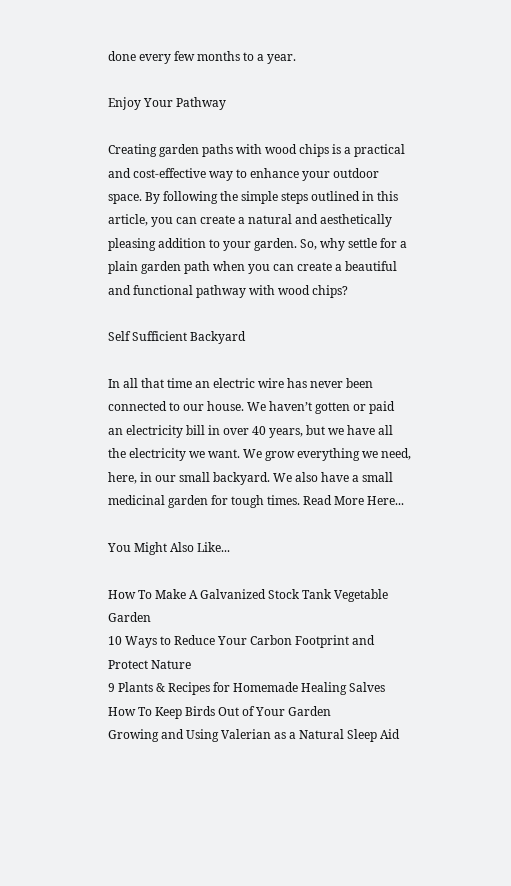done every few months to a year.

Enjoy Your Pathway

Creating garden paths with wood chips is a practical and cost-effective way to enhance your outdoor space. By following the simple steps outlined in this article, you can create a natural and aesthetically pleasing addition to your garden. So, why settle for a plain garden path when you can create a beautiful and functional pathway with wood chips?

Self Sufficient Backyard

In all that time an electric wire has never been connected to our house. We haven’t gotten or paid an electricity bill in over 40 years, but we have all the electricity we want. We grow everything we need, here, in our small backyard. We also have a small medicinal garden for tough times. Read More Here...

You Might Also Like...

How To Make A Galvanized Stock Tank Vegetable Garden
10 Ways to Reduce Your Carbon Footprint and Protect Nature
9 Plants & Recipes for Homemade Healing Salves
How To Keep Birds Out of Your Garden
Growing and Using Valerian as a Natural Sleep Aid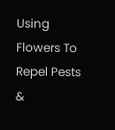Using Flowers To Repel Pests &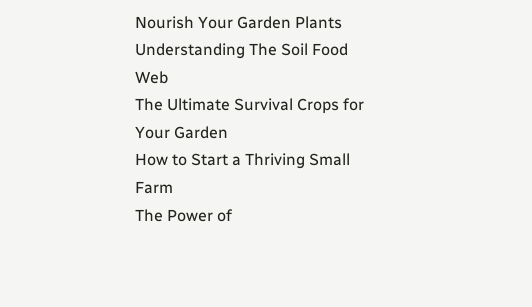Nourish Your Garden Plants
Understanding The Soil Food Web
The Ultimate Survival Crops for Your Garden
How to Start a Thriving Small Farm
The Power of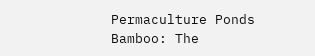Permaculture Ponds
Bamboo: The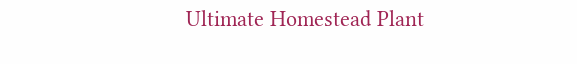Ultimate Homestead Plant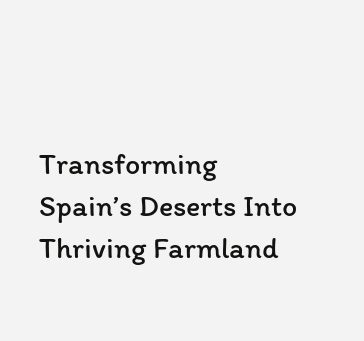Transforming Spain’s Deserts Into Thriving Farmland